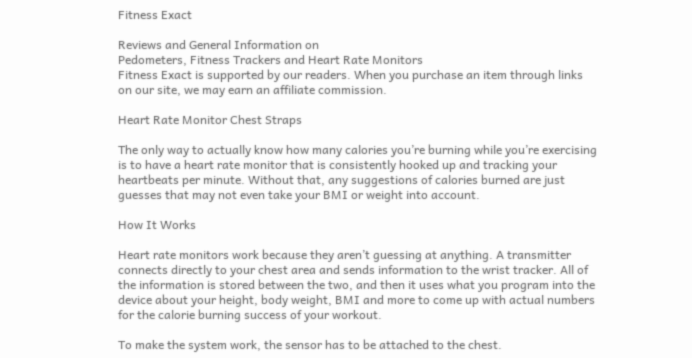Fitness Exact

Reviews and General Information on
Pedometers, Fitness Trackers and Heart Rate Monitors
Fitness Exact is supported by our readers. When you purchase an item through links on our site, we may earn an affiliate commission.

Heart Rate Monitor Chest Straps

The only way to actually know how many calories you’re burning while you’re exercising is to have a heart rate monitor that is consistently hooked up and tracking your heartbeats per minute. Without that, any suggestions of calories burned are just guesses that may not even take your BMI or weight into account.

How It Works

Heart rate monitors work because they aren’t guessing at anything. A transmitter connects directly to your chest area and sends information to the wrist tracker. All of the information is stored between the two, and then it uses what you program into the device about your height, body weight, BMI and more to come up with actual numbers for the calorie burning success of your workout.

To make the system work, the sensor has to be attached to the chest.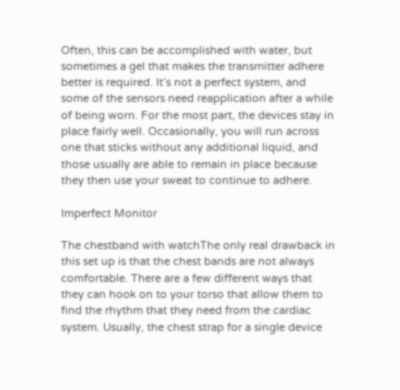Often, this can be accomplished with water, but sometimes a gel that makes the transmitter adhere better is required. It’s not a perfect system, and some of the sensors need reapplication after a while of being worn. For the most part, the devices stay in place fairly well. Occasionally, you will run across one that sticks without any additional liquid, and those usually are able to remain in place because they then use your sweat to continue to adhere.

Imperfect Monitor

The chestband with watchThe only real drawback in this set up is that the chest bands are not always comfortable. There are a few different ways that they can hook on to your torso that allow them to find the rhythm that they need from the cardiac system. Usually, the chest strap for a single device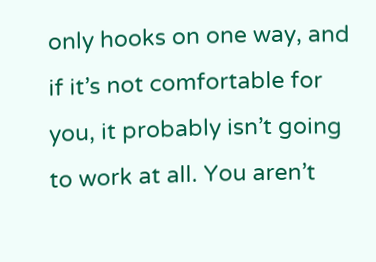only hooks on one way, and if it’s not comfortable for you, it probably isn’t going to work at all. You aren’t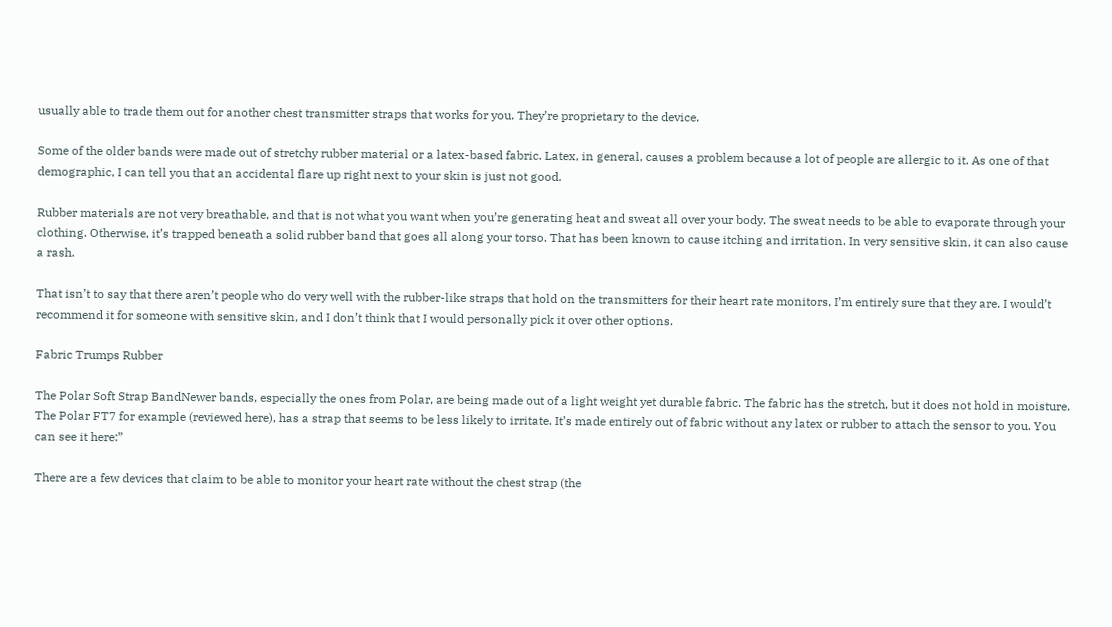usually able to trade them out for another chest transmitter straps that works for you. They’re proprietary to the device.

Some of the older bands were made out of stretchy rubber material or a latex-based fabric. Latex, in general, causes a problem because a lot of people are allergic to it. As one of that demographic, I can tell you that an accidental flare up right next to your skin is just not good.

Rubber materials are not very breathable, and that is not what you want when you’re generating heat and sweat all over your body. The sweat needs to be able to evaporate through your clothing. Otherwise, it’s trapped beneath a solid rubber band that goes all along your torso. That has been known to cause itching and irritation. In very sensitive skin, it can also cause a rash.

That isn’t to say that there aren’t people who do very well with the rubber-like straps that hold on the transmitters for their heart rate monitors, I’m entirely sure that they are. I would’t recommend it for someone with sensitive skin, and I don’t think that I would personally pick it over other options.

Fabric Trumps Rubber

The Polar Soft Strap BandNewer bands, especially the ones from Polar, are being made out of a light weight yet durable fabric. The fabric has the stretch, but it does not hold in moisture. The Polar FT7 for example (reviewed here), has a strap that seems to be less likely to irritate. It’s made entirely out of fabric without any latex or rubber to attach the sensor to you. You can see it here:”

There are a few devices that claim to be able to monitor your heart rate without the chest strap (the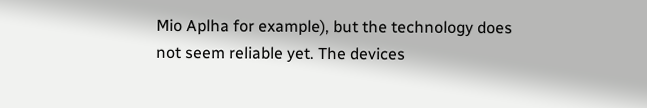Mio Aplha for example), but the technology does not seem reliable yet. The devices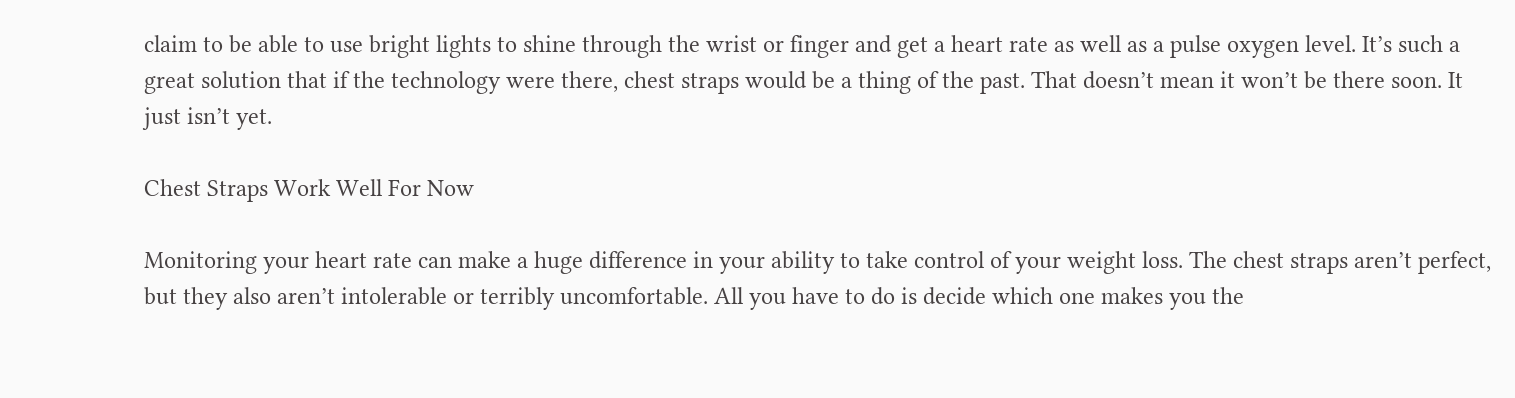claim to be able to use bright lights to shine through the wrist or finger and get a heart rate as well as a pulse oxygen level. It’s such a great solution that if the technology were there, chest straps would be a thing of the past. That doesn’t mean it won’t be there soon. It just isn’t yet.

Chest Straps Work Well For Now

Monitoring your heart rate can make a huge difference in your ability to take control of your weight loss. The chest straps aren’t perfect, but they also aren’t intolerable or terribly uncomfortable. All you have to do is decide which one makes you the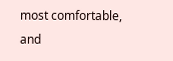most comfortable, and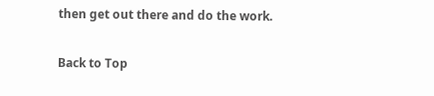then get out there and do the work.

Back to Top